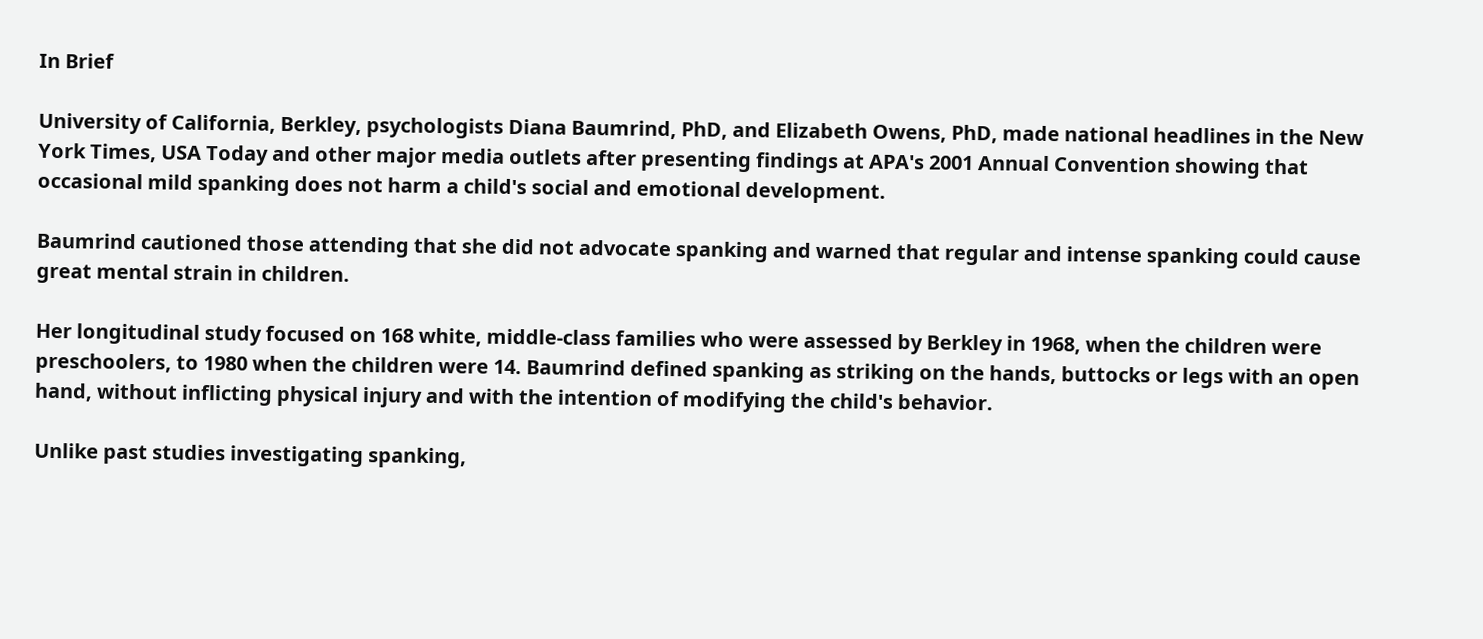In Brief

University of California, Berkley, psychologists Diana Baumrind, PhD, and Elizabeth Owens, PhD, made national headlines in the New York Times, USA Today and other major media outlets after presenting findings at APA's 2001 Annual Convention showing that occasional mild spanking does not harm a child's social and emotional development.

Baumrind cautioned those attending that she did not advocate spanking and warned that regular and intense spanking could cause great mental strain in children.

Her longitudinal study focused on 168 white, middle-class families who were assessed by Berkley in 1968, when the children were preschoolers, to 1980 when the children were 14. Baumrind defined spanking as striking on the hands, buttocks or legs with an open hand, without inflicting physical injury and with the intention of modifying the child's behavior.

Unlike past studies investigating spanking,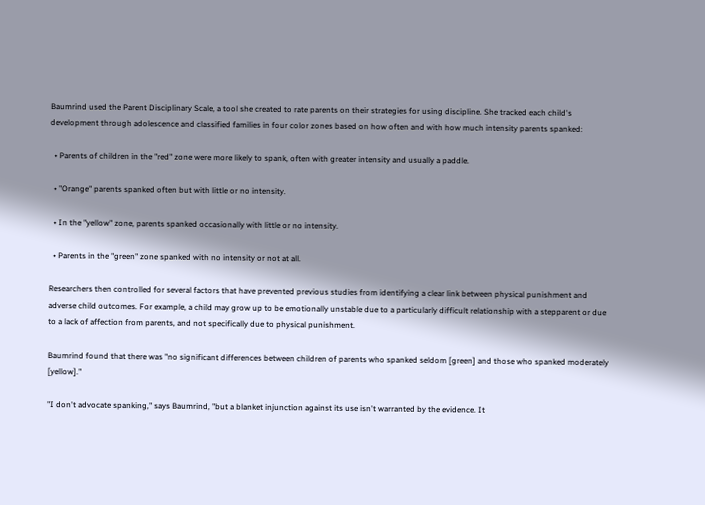Baumrind used the Parent Disciplinary Scale, a tool she created to rate parents on their strategies for using discipline. She tracked each child's development through adolescence and classified families in four color zones based on how often and with how much intensity parents spanked:

  • Parents of children in the "red" zone were more likely to spank, often with greater intensity and usually a paddle.

  • "Orange" parents spanked often but with little or no intensity.

  • In the "yellow" zone, parents spanked occasionally with little or no intensity.

  • Parents in the "green" zone spanked with no intensity or not at all.

Researchers then controlled for several factors that have prevented previous studies from identifying a clear link between physical punishment and adverse child outcomes. For example, a child may grow up to be emotionally unstable due to a particularly difficult relationship with a stepparent or due to a lack of affection from parents, and not specifically due to physical punishment.

Baumrind found that there was "no significant differences between children of parents who spanked seldom [green] and those who spanked moderately [yellow]."

"I don't advocate spanking," says Baumrind, "but a blanket injunction against its use isn't warranted by the evidence. It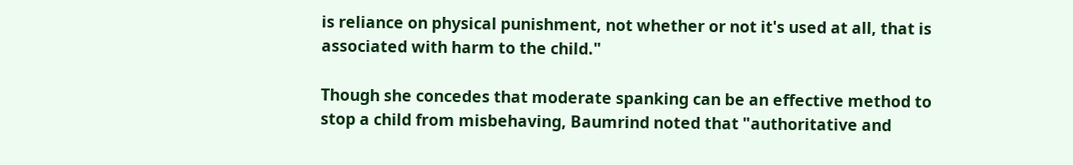is reliance on physical punishment, not whether or not it's used at all, that is associated with harm to the child."

Though she concedes that moderate spanking can be an effective method to stop a child from misbehaving, Baumrind noted that "authoritative and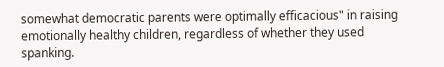somewhat democratic parents were optimally efficacious" in raising emotionally healthy children, regardless of whether they used spanking.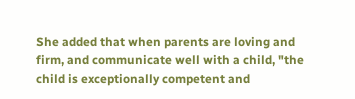She added that when parents are loving and firm, and communicate well with a child, "the child is exceptionally competent and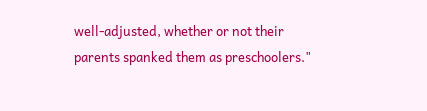well-adjusted, whether or not their parents spanked them as preschoolers."